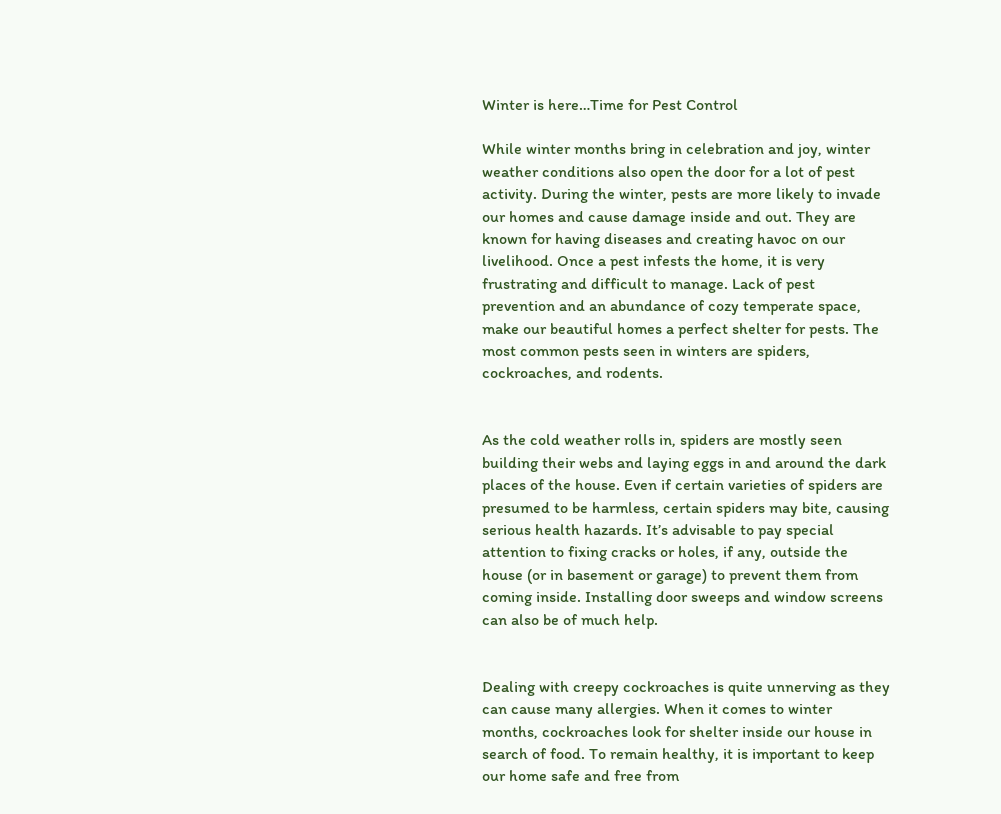Winter is here…Time for Pest Control

While winter months bring in celebration and joy, winter weather conditions also open the door for a lot of pest activity. During the winter, pests are more likely to invade our homes and cause damage inside and out. They are known for having diseases and creating havoc on our livelihood. Once a pest infests the home, it is very frustrating and difficult to manage. Lack of pest prevention and an abundance of cozy temperate space, make our beautiful homes a perfect shelter for pests. The most common pests seen in winters are spiders, cockroaches, and rodents.


As the cold weather rolls in, spiders are mostly seen building their webs and laying eggs in and around the dark places of the house. Even if certain varieties of spiders are presumed to be harmless, certain spiders may bite, causing serious health hazards. It’s advisable to pay special attention to fixing cracks or holes, if any, outside the house (or in basement or garage) to prevent them from coming inside. Installing door sweeps and window screens can also be of much help.


Dealing with creepy cockroaches is quite unnerving as they can cause many allergies. When it comes to winter months, cockroaches look for shelter inside our house in search of food. To remain healthy, it is important to keep our home safe and free from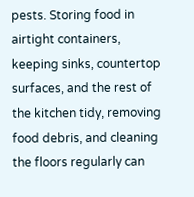pests. Storing food in airtight containers, keeping sinks, countertop surfaces, and the rest of the kitchen tidy, removing food debris, and cleaning the floors regularly can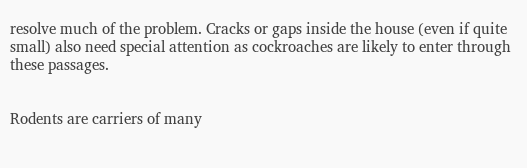resolve much of the problem. Cracks or gaps inside the house (even if quite small) also need special attention as cockroaches are likely to enter through these passages.


Rodents are carriers of many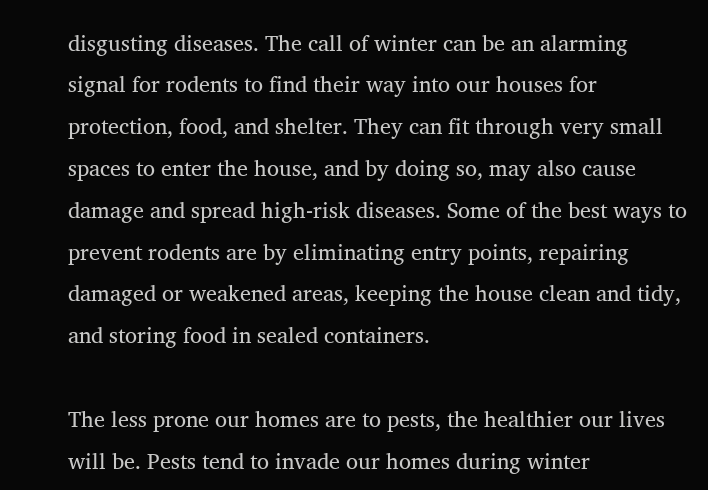disgusting diseases. The call of winter can be an alarming signal for rodents to find their way into our houses for protection, food, and shelter. They can fit through very small spaces to enter the house, and by doing so, may also cause damage and spread high-risk diseases. Some of the best ways to prevent rodents are by eliminating entry points, repairing damaged or weakened areas, keeping the house clean and tidy, and storing food in sealed containers.

The less prone our homes are to pests, the healthier our lives will be. Pests tend to invade our homes during winter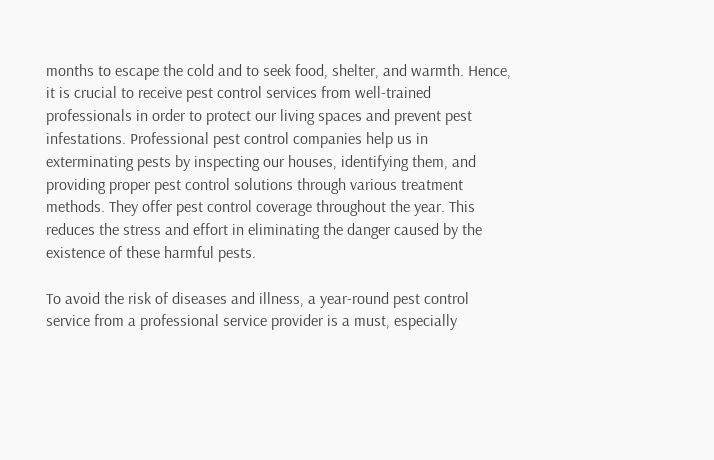months to escape the cold and to seek food, shelter, and warmth. Hence, it is crucial to receive pest control services from well-trained professionals in order to protect our living spaces and prevent pest infestations. Professional pest control companies help us in exterminating pests by inspecting our houses, identifying them, and providing proper pest control solutions through various treatment methods. They offer pest control coverage throughout the year. This reduces the stress and effort in eliminating the danger caused by the existence of these harmful pests.

To avoid the risk of diseases and illness, a year-round pest control service from a professional service provider is a must, especially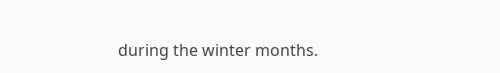during the winter months.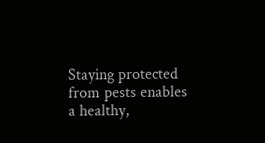Staying protected from pests enables a healthy,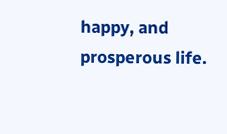happy, and prosperous life.